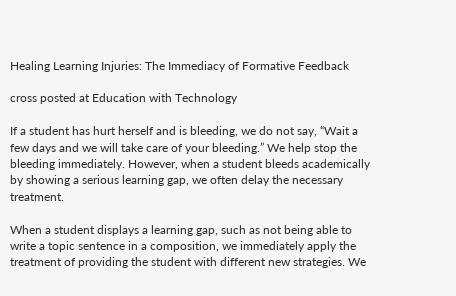Healing Learning Injuries: The Immediacy of Formative Feedback

cross posted at Education with Technology

If a student has hurt herself and is bleeding, we do not say, “Wait a few days and we will take care of your bleeding.” We help stop the bleeding immediately. However, when a student bleeds academically by showing a serious learning gap, we often delay the necessary treatment.

When a student displays a learning gap, such as not being able to write a topic sentence in a composition, we immediately apply the treatment of providing the student with different new strategies. We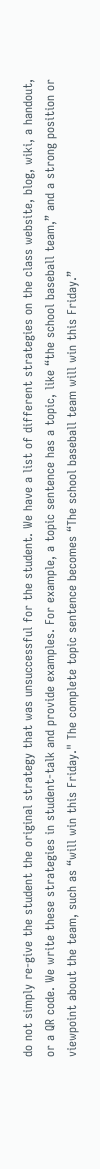do not simply re-give the student the original strategy that was unsuccessful for the student. We have a list of different strategies on the class website, blog, wiki, a handout, or a QR code. We write these strategies in student-talk and provide examples. For example, a topic sentence has a topic, like “the school baseball team,” and a strong position or viewpoint about the team, such as “will win this Friday." The complete topic sentence becomes “The school baseball team will win this Friday.”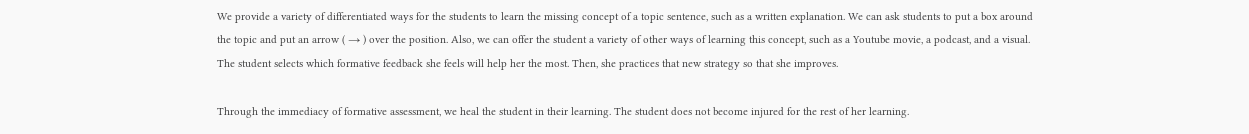We provide a variety of differentiated ways for the students to learn the missing concept of a topic sentence, such as a written explanation. We can ask students to put a box around the topic and put an arrow ( → ) over the position. Also, we can offer the student a variety of other ways of learning this concept, such as a Youtube movie, a podcast, and a visual. The student selects which formative feedback she feels will help her the most. Then, she practices that new strategy so that she improves.

Through the immediacy of formative assessment, we heal the student in their learning. The student does not become injured for the rest of her learning.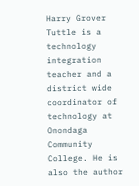Harry Grover Tuttle is a technology integration teacher and a district wide coordinator of technology at Onondaga Community College. He is also the author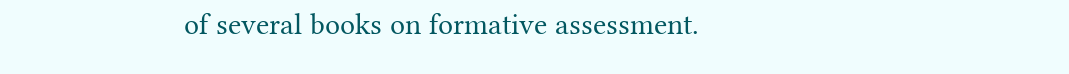of several books on formative assessment.